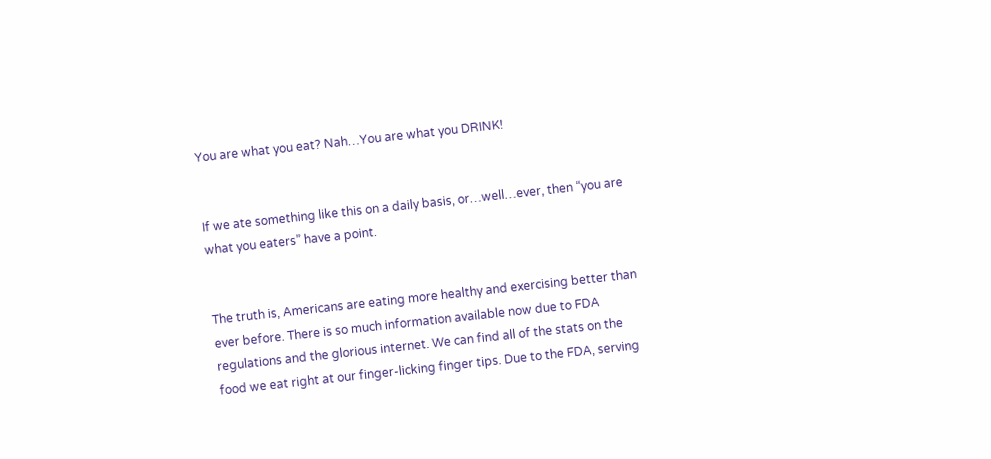You are what you eat? Nah…You are what you DRINK!


If we ate something like this on a daily basis, or…well…ever, then “you are what you eaters” have a point.


The truth is, Americans are eating more healthy and exercising better than ever before. There is so much information available now due to FDA regulations and the glorious internet. We can find all of the stats on the food we eat right at our finger-licking finger tips. Due to the FDA, serving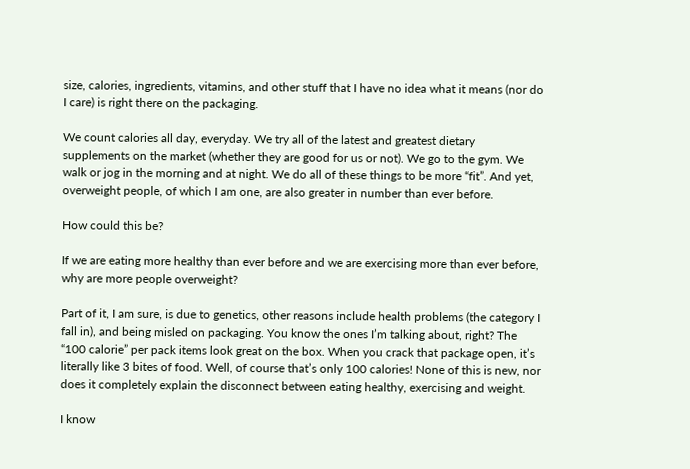size, calories, ingredients, vitamins, and other stuff that I have no idea what it means (nor do I care) is right there on the packaging.

We count calories all day, everyday. We try all of the latest and greatest dietary supplements on the market (whether they are good for us or not). We go to the gym. We walk or jog in the morning and at night. We do all of these things to be more “fit”. And yet, overweight people, of which I am one, are also greater in number than ever before.

How could this be?

If we are eating more healthy than ever before and we are exercising more than ever before, why are more people overweight?

Part of it, I am sure, is due to genetics, other reasons include health problems (the category I fall in), and being misled on packaging. You know the ones I’m talking about, right? The “100 calorie” per pack items look great on the box. When you crack that package open, it’s literally like 3 bites of food. Well, of course that’s only 100 calories! None of this is new, nor does it completely explain the disconnect between eating healthy, exercising and weight.

I know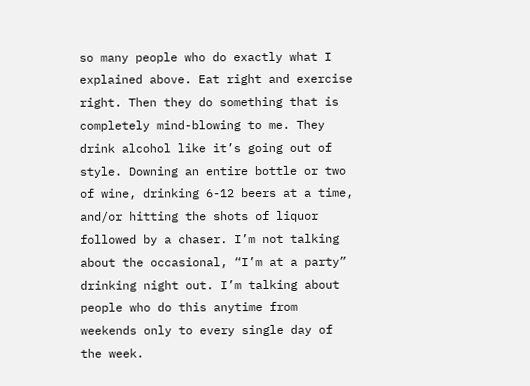so many people who do exactly what I explained above. Eat right and exercise right. Then they do something that is completely mind-blowing to me. They drink alcohol like it’s going out of style. Downing an entire bottle or two of wine, drinking 6-12 beers at a time, and/or hitting the shots of liquor followed by a chaser. I’m not talking about the occasional, “I’m at a party” drinking night out. I’m talking about people who do this anytime from weekends only to every single day of the week.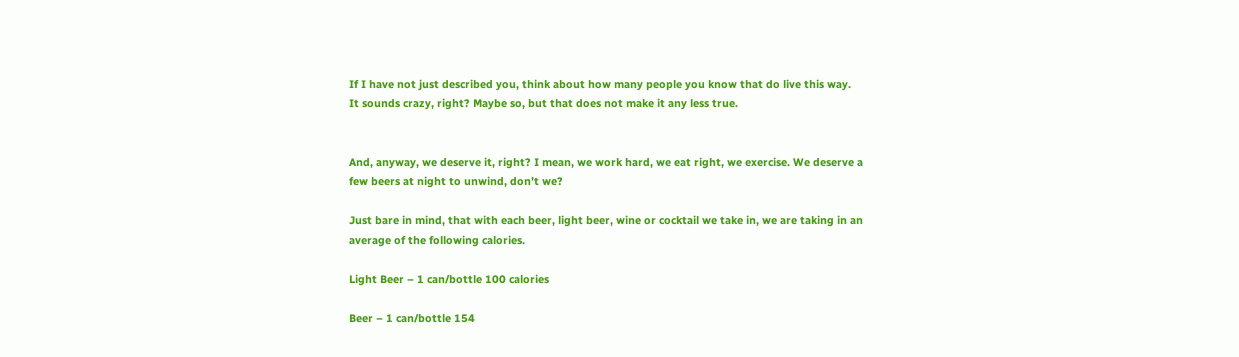If I have not just described you, think about how many people you know that do live this way. It sounds crazy, right? Maybe so, but that does not make it any less true.


And, anyway, we deserve it, right? I mean, we work hard, we eat right, we exercise. We deserve a few beers at night to unwind, don’t we?

Just bare in mind, that with each beer, light beer, wine or cocktail we take in, we are taking in an average of the following calories.

Light Beer – 1 can/bottle 100 calories

Beer – 1 can/bottle 154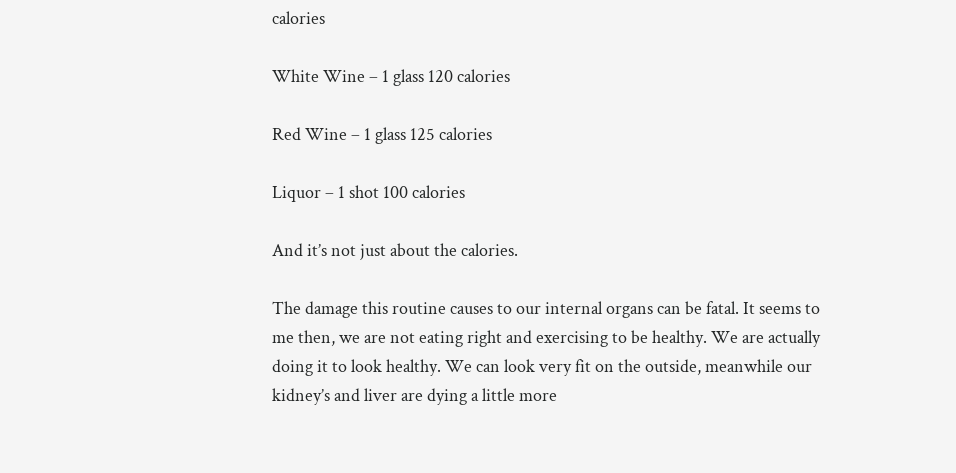calories

White Wine – 1 glass 120 calories

Red Wine – 1 glass 125 calories

Liquor – 1 shot 100 calories

And it’s not just about the calories.

The damage this routine causes to our internal organs can be fatal. It seems to me then, we are not eating right and exercising to be healthy. We are actually doing it to look healthy. We can look very fit on the outside, meanwhile our kidney’s and liver are dying a little more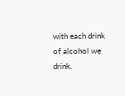with each drink of alcohol we drink.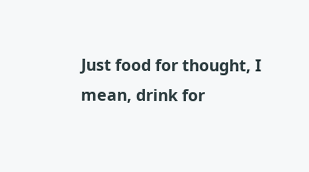Just food for thought, I mean, drink for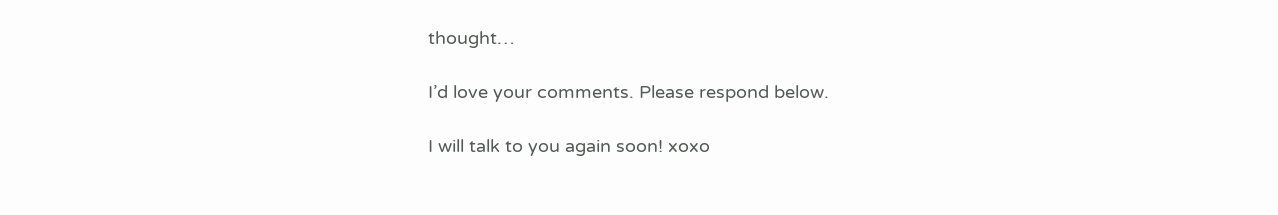thought…

I’d love your comments. Please respond below.

I will talk to you again soon! xoxo